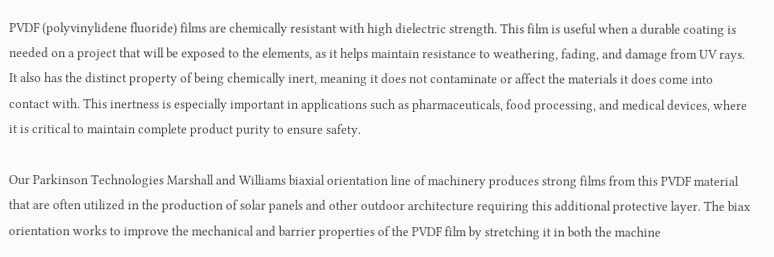PVDF (polyvinylidene fluoride) films are chemically resistant with high dielectric strength. This film is useful when a durable coating is needed on a project that will be exposed to the elements, as it helps maintain resistance to weathering, fading, and damage from UV rays. It also has the distinct property of being chemically inert, meaning it does not contaminate or affect the materials it does come into contact with. This inertness is especially important in applications such as pharmaceuticals, food processing, and medical devices, where it is critical to maintain complete product purity to ensure safety.

Our Parkinson Technologies Marshall and Williams biaxial orientation line of machinery produces strong films from this PVDF material that are often utilized in the production of solar panels and other outdoor architecture requiring this additional protective layer. The biax orientation works to improve the mechanical and barrier properties of the PVDF film by stretching it in both the machine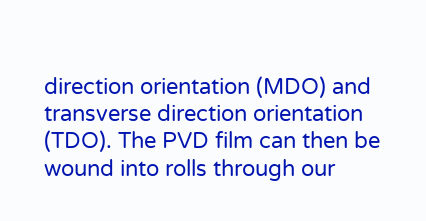direction orientation (MDO) and transverse direction orientation (TDO). The PVD film can then be wound into rolls through our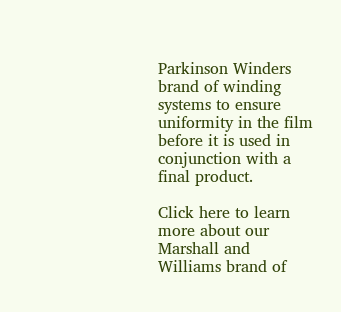Parkinson Winders brand of winding systems to ensure uniformity in the film before it is used in conjunction with a final product.

Click here to learn more about our Marshall and Williams brand of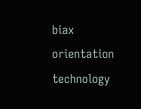biax orientation technology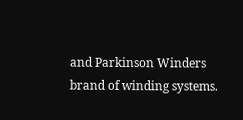and Parkinson Winders brand of winding systems.